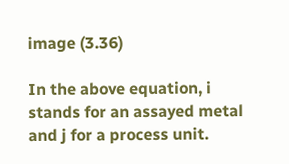image (3.36)

In the above equation, i stands for an assayed metal and j for a process unit.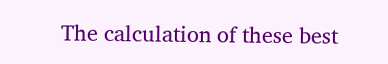The calculation of these best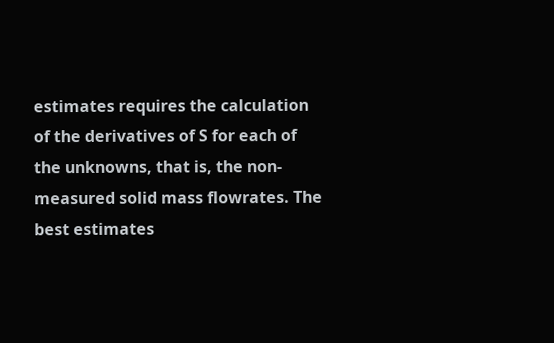estimates requires the calculation of the derivatives of S for each of the unknowns, that is, the non-measured solid mass flowrates. The best estimates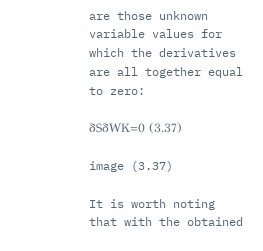are those unknown variable values for which the derivatives are all together equal to zero:

δSδWK=0 (3.37)

image (3.37)

It is worth noting that with the obtained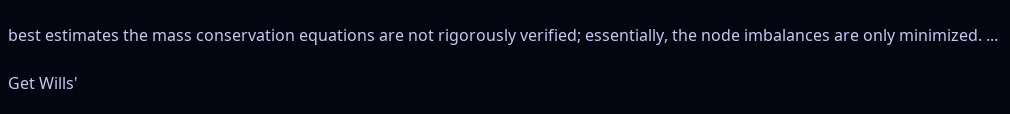best estimates the mass conservation equations are not rigorously verified; essentially, the node imbalances are only minimized. ...

Get Wills'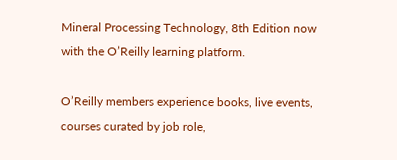Mineral Processing Technology, 8th Edition now with the O’Reilly learning platform.

O’Reilly members experience books, live events, courses curated by job role,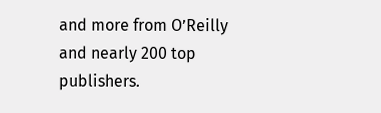and more from O’Reilly and nearly 200 top publishers.